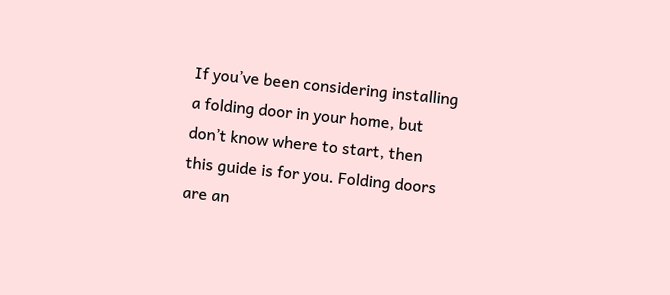If you’ve been considering installing a folding door in your home, but don’t know where to start, then this guide is for you. Folding doors are an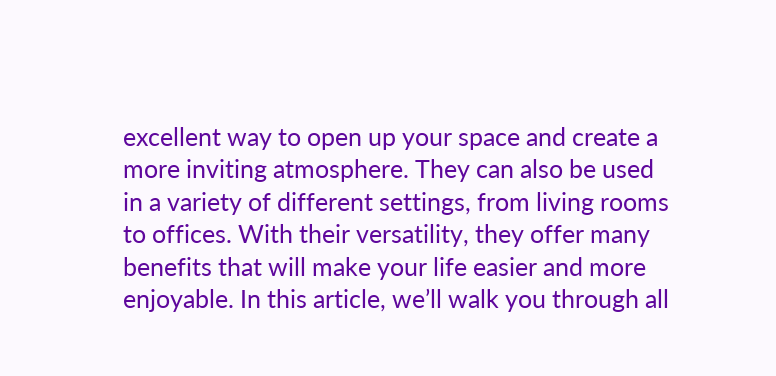excellent way to open up your space and create a more inviting atmosphere. They can also be used in a variety of different settings, from living rooms to offices. With their versatility, they offer many benefits that will make your life easier and more enjoyable. In this article, we’ll walk you through all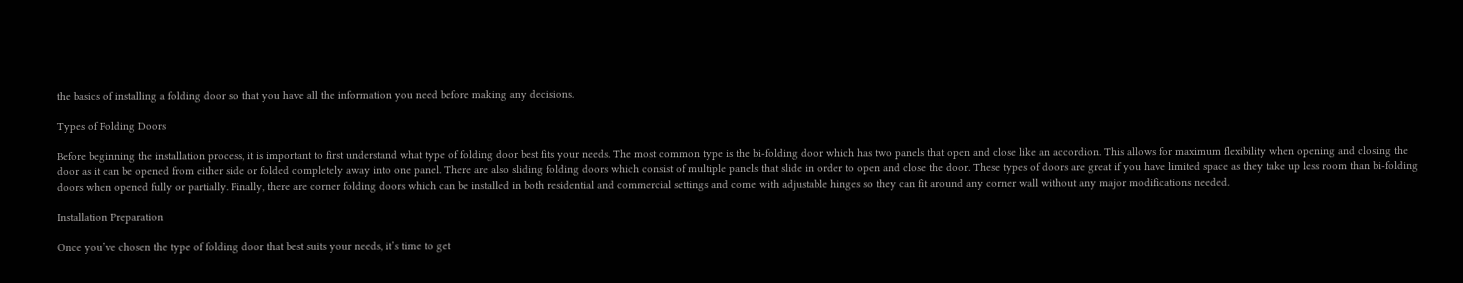the basics of installing a folding door so that you have all the information you need before making any decisions.

Types of Folding Doors

Before beginning the installation process, it is important to first understand what type of folding door best fits your needs. The most common type is the bi-folding door which has two panels that open and close like an accordion. This allows for maximum flexibility when opening and closing the door as it can be opened from either side or folded completely away into one panel. There are also sliding folding doors which consist of multiple panels that slide in order to open and close the door. These types of doors are great if you have limited space as they take up less room than bi-folding doors when opened fully or partially. Finally, there are corner folding doors which can be installed in both residential and commercial settings and come with adjustable hinges so they can fit around any corner wall without any major modifications needed.

Installation Preparation

Once you’ve chosen the type of folding door that best suits your needs, it’s time to get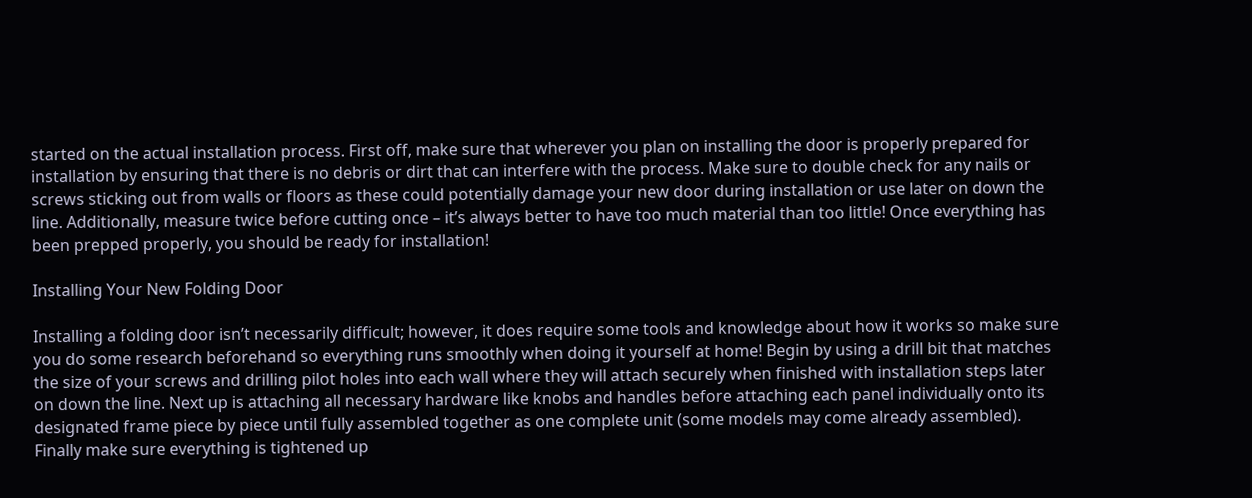started on the actual installation process. First off, make sure that wherever you plan on installing the door is properly prepared for installation by ensuring that there is no debris or dirt that can interfere with the process. Make sure to double check for any nails or screws sticking out from walls or floors as these could potentially damage your new door during installation or use later on down the line. Additionally, measure twice before cutting once – it’s always better to have too much material than too little! Once everything has been prepped properly, you should be ready for installation!

Installing Your New Folding Door

Installing a folding door isn’t necessarily difficult; however, it does require some tools and knowledge about how it works so make sure you do some research beforehand so everything runs smoothly when doing it yourself at home! Begin by using a drill bit that matches the size of your screws and drilling pilot holes into each wall where they will attach securely when finished with installation steps later on down the line. Next up is attaching all necessary hardware like knobs and handles before attaching each panel individually onto its designated frame piece by piece until fully assembled together as one complete unit (some models may come already assembled). Finally make sure everything is tightened up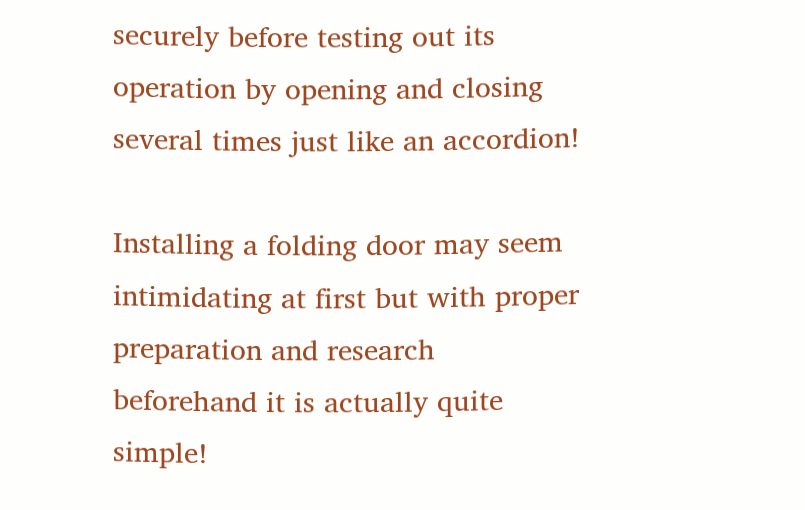securely before testing out its operation by opening and closing several times just like an accordion!

Installing a folding door may seem intimidating at first but with proper preparation and research beforehand it is actually quite simple!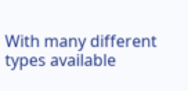With many different types available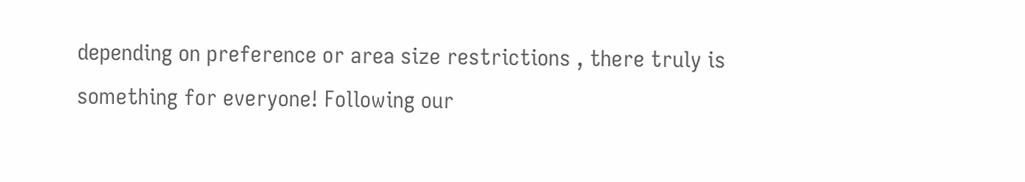depending on preference or area size restrictions , there truly is something for everyone! Following our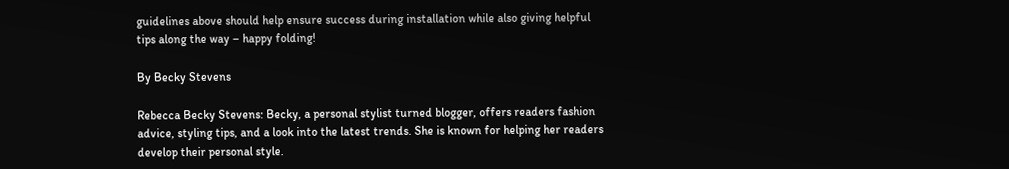guidelines above should help ensure success during installation while also giving helpful tips along the way – happy folding!

By Becky Stevens

Rebecca Becky Stevens: Becky, a personal stylist turned blogger, offers readers fashion advice, styling tips, and a look into the latest trends. She is known for helping her readers develop their personal style.